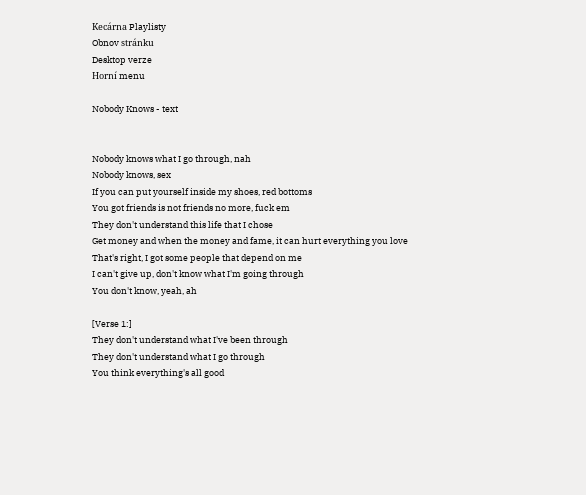Kecárna Playlisty
Obnov stránku
Desktop verze
Horní menu

Nobody Knows - text


Nobody knows what I go through, nah
Nobody knows, sex
If you can put yourself inside my shoes, red bottoms
You got friends is not friends no more, fuck em
They don't understand this life that I chose
Get money and when the money and fame, it can hurt everything you love
That's right, I got some people that depend on me
I can't give up, don't know what I'm going through
You don't know, yeah, ah

[Verse 1:]
They don't understand what I've been through
They don't understand what I go through
You think everything's all good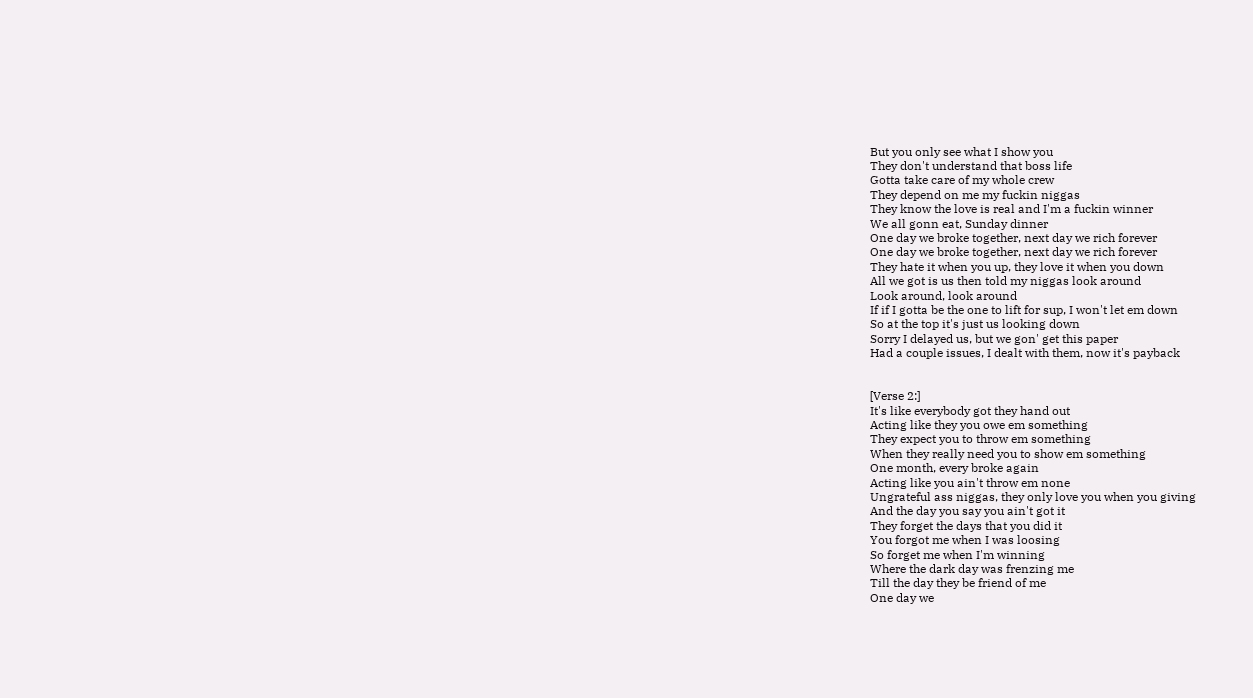But you only see what I show you
They don't understand that boss life
Gotta take care of my whole crew
They depend on me my fuckin niggas
They know the love is real and I'm a fuckin winner
We all gonn eat, Sunday dinner
One day we broke together, next day we rich forever
One day we broke together, next day we rich forever
They hate it when you up, they love it when you down
All we got is us then told my niggas look around
Look around, look around
If if I gotta be the one to lift for sup, I won't let em down
So at the top it's just us looking down
Sorry I delayed us, but we gon' get this paper
Had a couple issues, I dealt with them, now it's payback


[Verse 2:]
It's like everybody got they hand out
Acting like they you owe em something
They expect you to throw em something
When they really need you to show em something
One month, every broke again
Acting like you ain't throw em none
Ungrateful ass niggas, they only love you when you giving
And the day you say you ain't got it
They forget the days that you did it
You forgot me when I was loosing
So forget me when I'm winning
Where the dark day was frenzing me
Till the day they be friend of me
One day we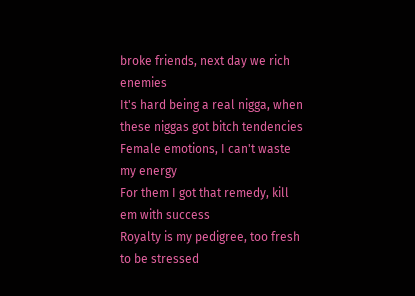broke friends, next day we rich enemies
It's hard being a real nigga, when these niggas got bitch tendencies
Female emotions, I can't waste my energy
For them I got that remedy, kill em with success
Royalty is my pedigree, too fresh to be stressed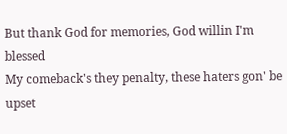But thank God for memories, God willin I'm blessed
My comeback's they penalty, these haters gon' be upset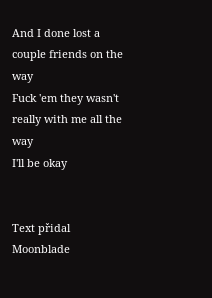And I done lost a couple friends on the way
Fuck 'em they wasn't really with me all the way
I'll be okay


Text přidal Moonblade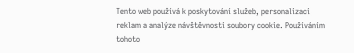Tento web používá k poskytování služeb, personalizaci reklam a analýze návštěvnosti soubory cookie. Používáním tohoto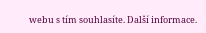webu s tím souhlasíte. Další informace.